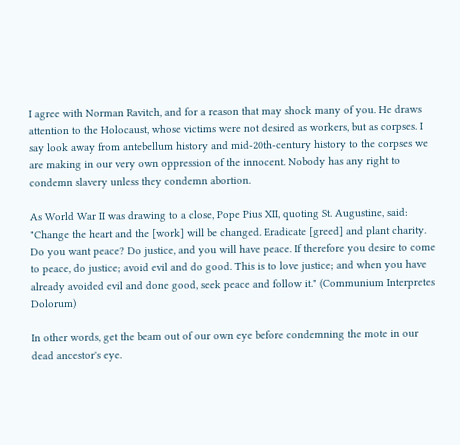I agree with Norman Ravitch, and for a reason that may shock many of you. He draws attention to the Holocaust, whose victims were not desired as workers, but as corpses. I say look away from antebellum history and mid-20th-century history to the corpses we are making in our very own oppression of the innocent. Nobody has any right to condemn slavery unless they condemn abortion.

As World War II was drawing to a close, Pope Pius XII, quoting St. Augustine, said: "Change the heart and the [work] will be changed. Eradicate [greed] and plant charity. Do you want peace? Do justice, and you will have peace. If therefore you desire to come to peace, do justice; avoid evil and do good. This is to love justice; and when you have already avoided evil and done good, seek peace and follow it." (Communium Interpretes Dolorum)

In other words, get the beam out of our own eye before condemning the mote in our dead ancestor's eye.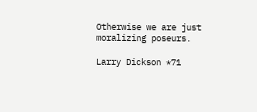Otherwise we are just moralizing poseurs.

Larry Dickson *71